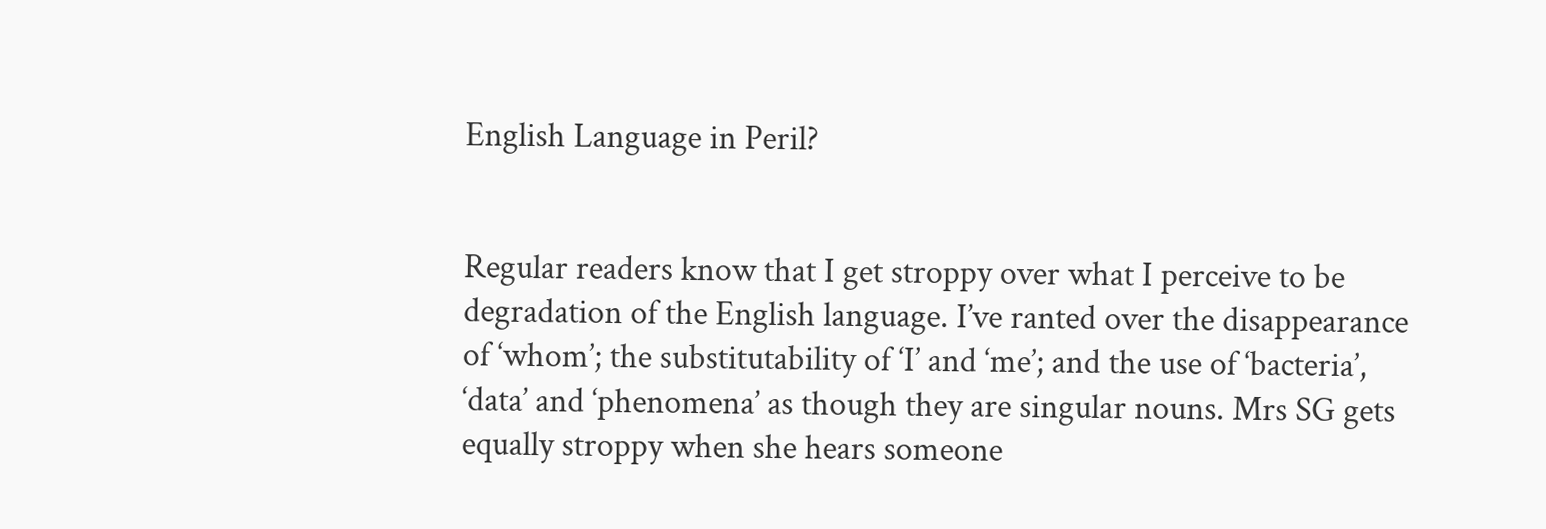English Language in Peril?


Regular readers know that I get stroppy over what I perceive to be degradation of the English language. I’ve ranted over the disappearance of ‘whom’; the substitutability of ‘I’ and ‘me’; and the use of ‘bacteria’, ‘data’ and ‘phenomena’ as though they are singular nouns. Mrs SG gets equally stroppy when she hears someone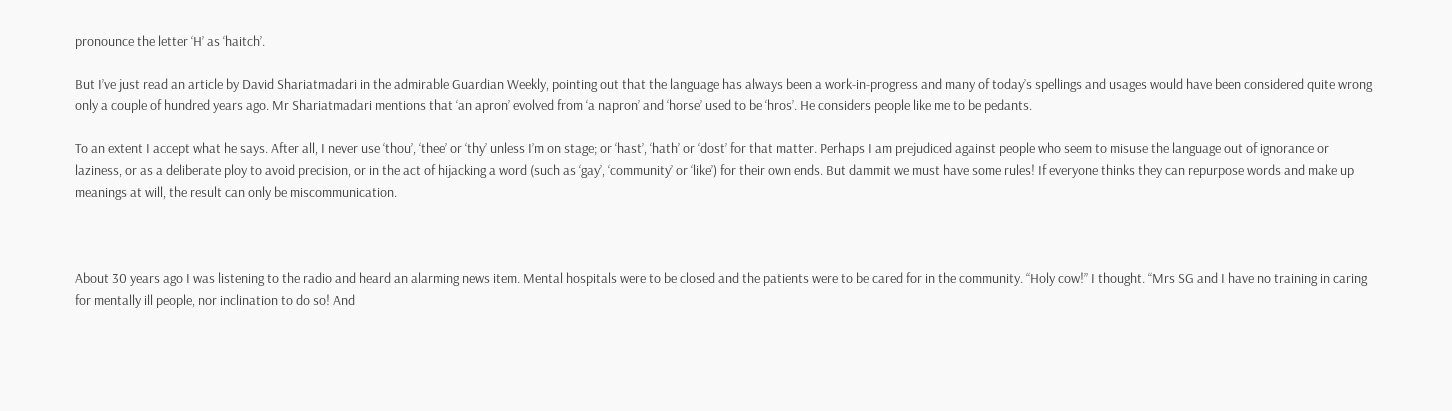pronounce the letter ‘H’ as ‘haitch’.

But I’ve just read an article by David Shariatmadari in the admirable Guardian Weekly, pointing out that the language has always been a work-in-progress and many of today’s spellings and usages would have been considered quite wrong only a couple of hundred years ago. Mr Shariatmadari mentions that ‘an apron’ evolved from ‘a napron’ and ‘horse’ used to be ‘hros’. He considers people like me to be pedants.

To an extent I accept what he says. After all, I never use ‘thou’, ‘thee’ or ‘thy’ unless I’m on stage; or ‘hast’, ‘hath’ or ‘dost’ for that matter. Perhaps I am prejudiced against people who seem to misuse the language out of ignorance or laziness, or as a deliberate ploy to avoid precision, or in the act of hijacking a word (such as ‘gay’, ‘community’ or ‘like’) for their own ends. But dammit we must have some rules! If everyone thinks they can repurpose words and make up meanings at will, the result can only be miscommunication.



About 30 years ago I was listening to the radio and heard an alarming news item. Mental hospitals were to be closed and the patients were to be cared for in the community. “Holy cow!” I thought. “Mrs SG and I have no training in caring for mentally ill people, nor inclination to do so! And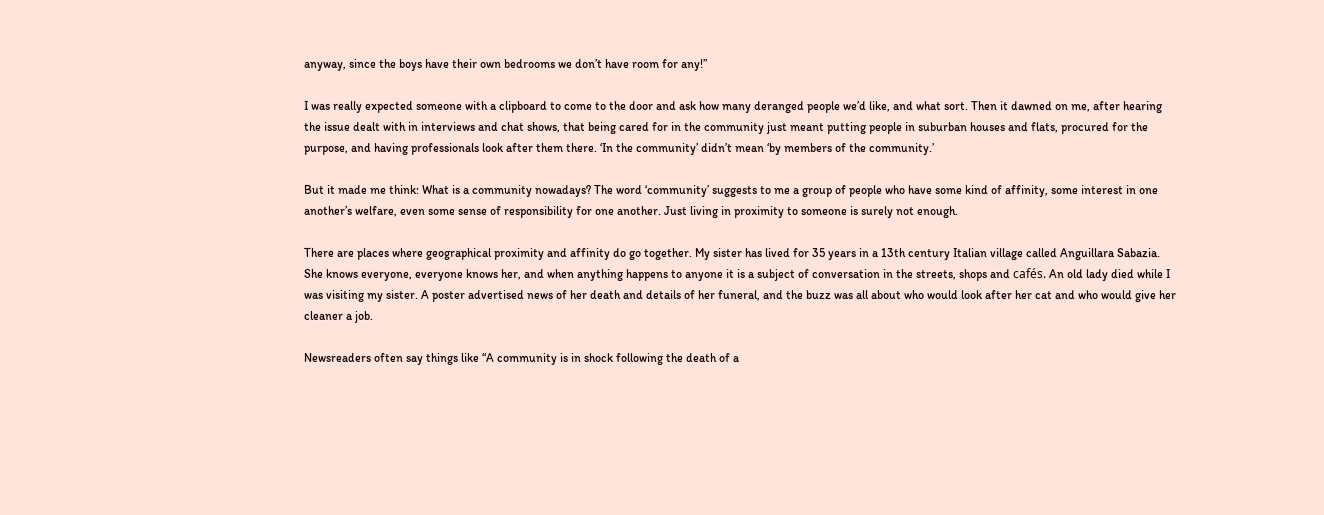anyway, since the boys have their own bedrooms we don’t have room for any!”

I was really expected someone with a clipboard to come to the door and ask how many deranged people we’d like, and what sort. Then it dawned on me, after hearing the issue dealt with in interviews and chat shows, that being cared for in the community just meant putting people in suburban houses and flats, procured for the purpose, and having professionals look after them there. ‘In the community’ didn’t mean ‘by members of the community.’

But it made me think: What is a community nowadays? The word ‘community’ suggests to me a group of people who have some kind of affinity, some interest in one another’s welfare, even some sense of responsibility for one another. Just living in proximity to someone is surely not enough.

There are places where geographical proximity and affinity do go together. My sister has lived for 35 years in a 13th century Italian village called Anguillara Sabazia. She knows everyone, everyone knows her, and when anything happens to anyone it is a subject of conversation in the streets, shops and cafés. An old lady died while I was visiting my sister. A poster advertised news of her death and details of her funeral, and the buzz was all about who would look after her cat and who would give her cleaner a job.

Newsreaders often say things like “A community is in shock following the death of a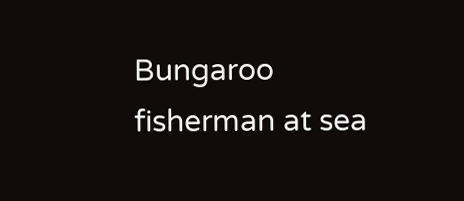Bungaroo fisherman at sea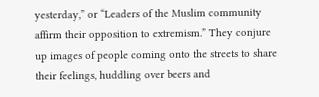yesterday,” or “Leaders of the Muslim community affirm their opposition to extremism.” They conjure up images of people coming onto the streets to share their feelings, huddling over beers and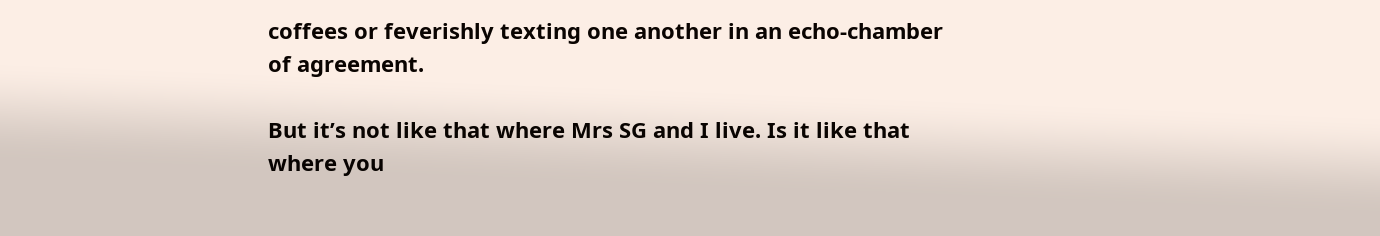coffees or feverishly texting one another in an echo-chamber of agreement.

But it’s not like that where Mrs SG and I live. Is it like that where you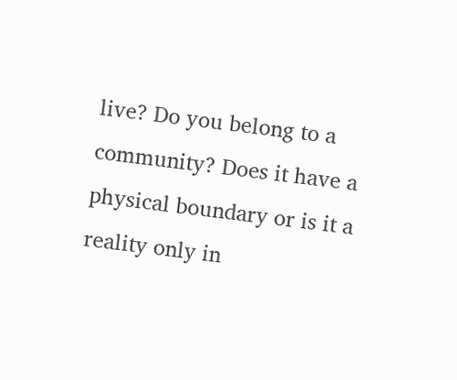live? Do you belong to a community? Does it have a physical boundary or is it a reality only in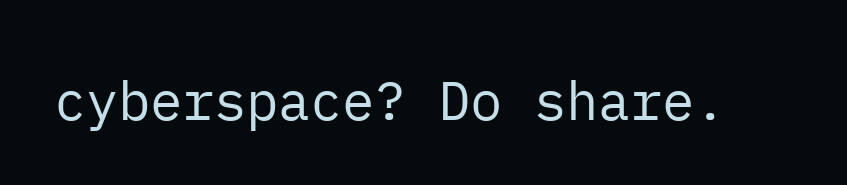cyberspace? Do share.